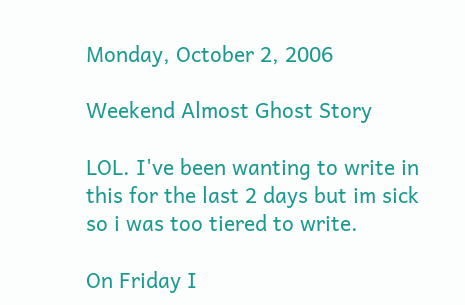Monday, October 2, 2006

Weekend Almost Ghost Story

LOL. I've been wanting to write in this for the last 2 days but im sick so i was too tiered to write.

On Friday I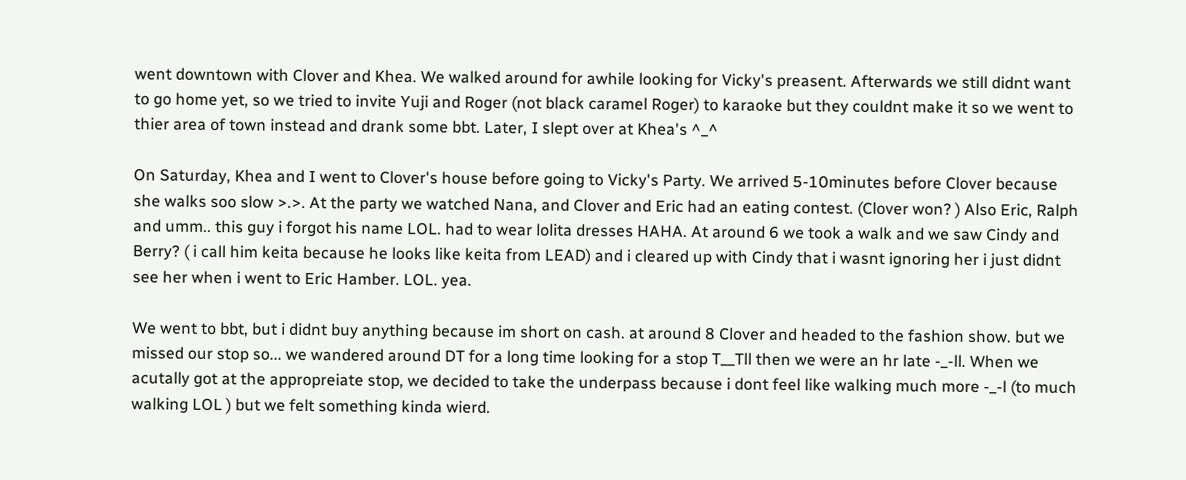went downtown with Clover and Khea. We walked around for awhile looking for Vicky's preasent. Afterwards we still didnt want to go home yet, so we tried to invite Yuji and Roger (not black caramel Roger) to karaoke but they couldnt make it so we went to thier area of town instead and drank some bbt. Later, I slept over at Khea's ^_^

On Saturday, Khea and I went to Clover's house before going to Vicky's Party. We arrived 5-10minutes before Clover because she walks soo slow >.>. At the party we watched Nana, and Clover and Eric had an eating contest. (Clover won? ) Also Eric, Ralph and umm.. this guy i forgot his name LOL. had to wear lolita dresses HAHA. At around 6 we took a walk and we saw Cindy and Berry? ( i call him keita because he looks like keita from LEAD) and i cleared up with Cindy that i wasnt ignoring her i just didnt see her when i went to Eric Hamber. LOL. yea.

We went to bbt, but i didnt buy anything because im short on cash. at around 8 Clover and headed to the fashion show. but we missed our stop so... we wandered around DT for a long time looking for a stop T__Tll then we were an hr late -_-ll. When we acutally got at the appropreiate stop, we decided to take the underpass because i dont feel like walking much more -_-l (to much walking LOL ) but we felt something kinda wierd.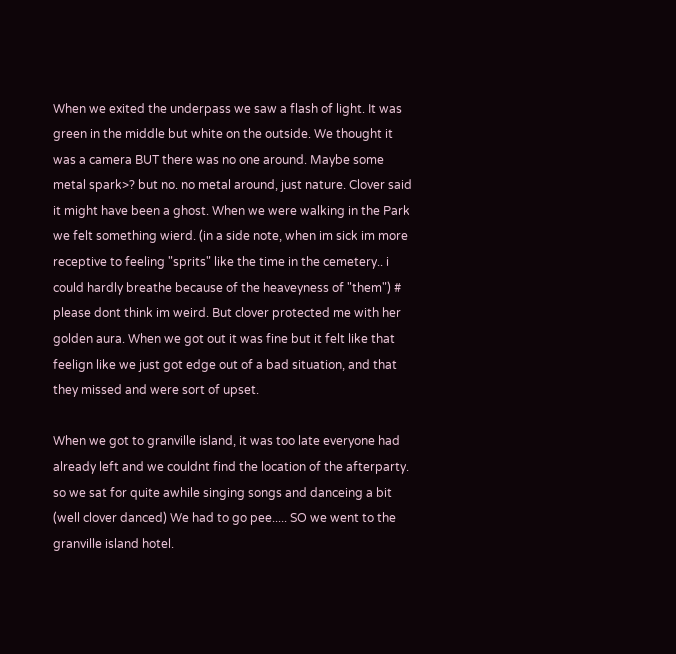When we exited the underpass we saw a flash of light. It was green in the middle but white on the outside. We thought it was a camera BUT there was no one around. Maybe some metal spark>? but no. no metal around, just nature. Clover said it might have been a ghost. When we were walking in the Park we felt something wierd. (in a side note, when im sick im more receptive to feeling "sprits" like the time in the cemetery.. i could hardly breathe because of the heaveyness of "them") # please dont think im weird. But clover protected me with her golden aura. When we got out it was fine but it felt like that feelign like we just got edge out of a bad situation, and that they missed and were sort of upset.

When we got to granville island, it was too late everyone had already left and we couldnt find the location of the afterparty. so we sat for quite awhile singing songs and danceing a bit (well clover danced) We had to go pee..... SO we went to the granville island hotel.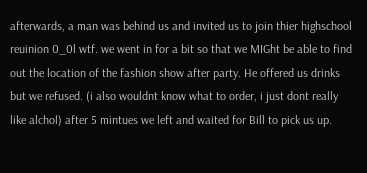afterwards, a man was behind us and invited us to join thier highschool reuinion 0_0l wtf. we went in for a bit so that we MIGht be able to find out the location of the fashion show after party. He offered us drinks but we refused. (i also wouldnt know what to order, i just dont really like alchol) after 5 mintues we left and waited for Bill to pick us up.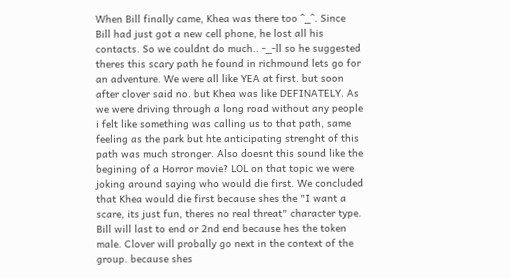When Bill finally came, Khea was there too ^_^. Since Bill had just got a new cell phone, he lost all his contacts. So we couldnt do much.. -_-ll so he suggested theres this scary path he found in richmound lets go for an adventure. We were all like YEA at first. but soon after clover said no. but Khea was like DEFINATELY. As we were driving through a long road without any people i felt like something was calling us to that path, same feeling as the park but hte anticipating strenght of this path was much stronger. Also doesnt this sound like the begining of a Horror movie? LOL on that topic we were joking around saying who would die first. We concluded that Khea would die first because shes the "I want a scare, its just fun, theres no real threat" character type. Bill will last to end or 2nd end because hes the token male. Clover will probally go next in the context of the group. because shes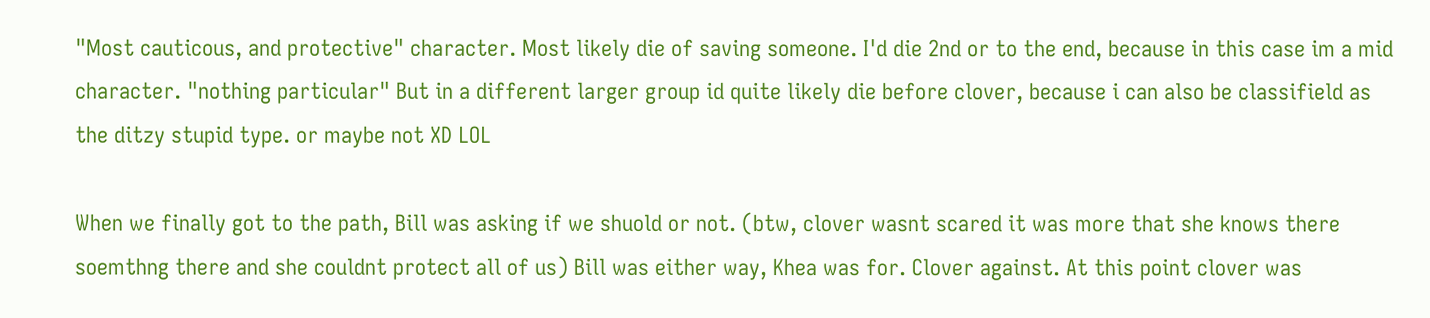"Most cauticous, and protective" character. Most likely die of saving someone. I'd die 2nd or to the end, because in this case im a mid character. "nothing particular" But in a different larger group id quite likely die before clover, because i can also be classifield as the ditzy stupid type. or maybe not XD LOL

When we finally got to the path, Bill was asking if we shuold or not. (btw, clover wasnt scared it was more that she knows there soemthng there and she couldnt protect all of us) Bill was either way, Khea was for. Clover against. At this point clover was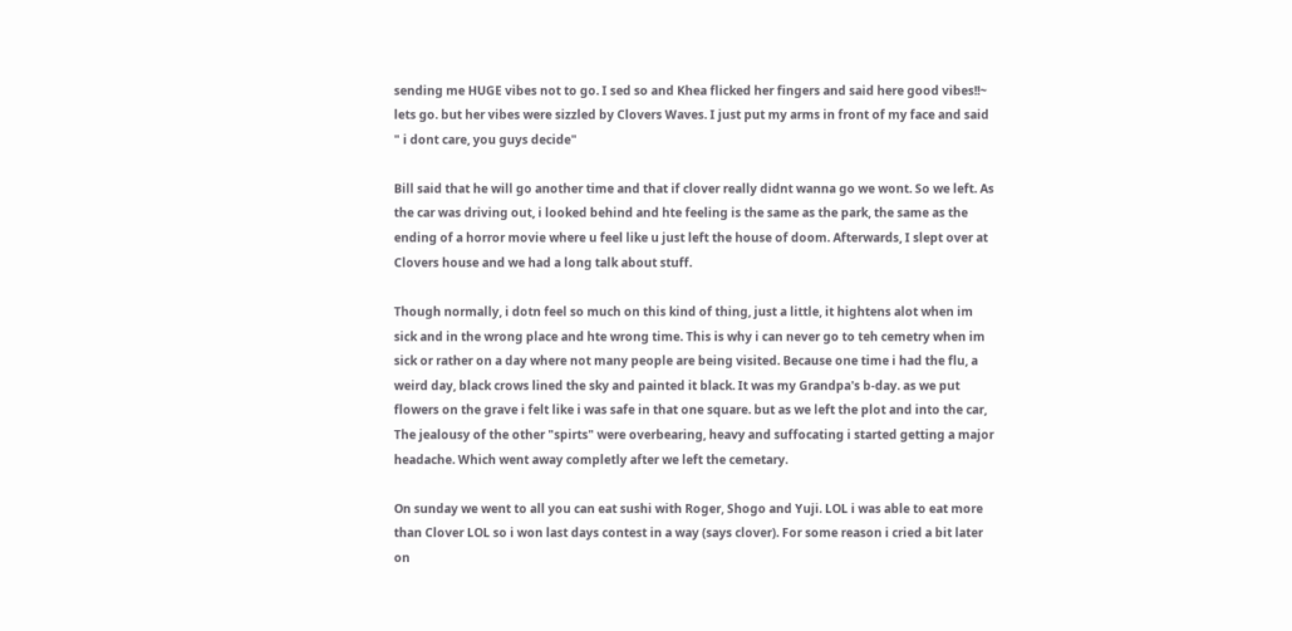sending me HUGE vibes not to go. I sed so and Khea flicked her fingers and said here good vibes!!~ lets go. but her vibes were sizzled by Clovers Waves. I just put my arms in front of my face and said " i dont care, you guys decide"

Bill said that he will go another time and that if clover really didnt wanna go we wont. So we left. As the car was driving out, i looked behind and hte feeling is the same as the park, the same as the ending of a horror movie where u feel like u just left the house of doom. Afterwards, I slept over at Clovers house and we had a long talk about stuff.

Though normally, i dotn feel so much on this kind of thing, just a little, it hightens alot when im sick and in the wrong place and hte wrong time. This is why i can never go to teh cemetry when im sick or rather on a day where not many people are being visited. Because one time i had the flu, a weird day, black crows lined the sky and painted it black. It was my Grandpa's b-day. as we put flowers on the grave i felt like i was safe in that one square. but as we left the plot and into the car, The jealousy of the other "spirts" were overbearing, heavy and suffocating i started getting a major headache. Which went away completly after we left the cemetary.

On sunday we went to all you can eat sushi with Roger, Shogo and Yuji. LOL i was able to eat more than Clover LOL so i won last days contest in a way (says clover). For some reason i cried a bit later on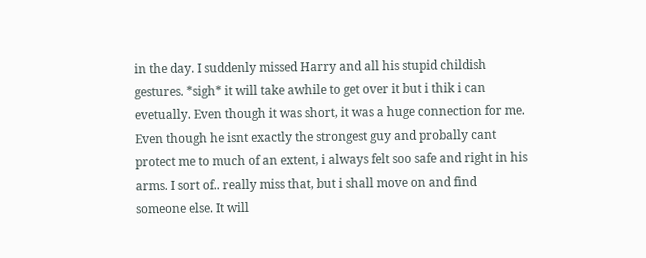in the day. I suddenly missed Harry and all his stupid childish gestures. *sigh* it will take awhile to get over it but i thik i can evetually. Even though it was short, it was a huge connection for me. Even though he isnt exactly the strongest guy and probally cant protect me to much of an extent, i always felt soo safe and right in his arms. I sort of.. really miss that, but i shall move on and find someone else. It will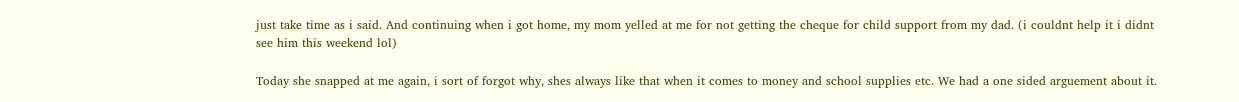just take time as i said. And continuing when i got home, my mom yelled at me for not getting the cheque for child support from my dad. (i couldnt help it i didnt see him this weekend lol)

Today she snapped at me again, i sort of forgot why, shes always like that when it comes to money and school supplies etc. We had a one sided arguement about it.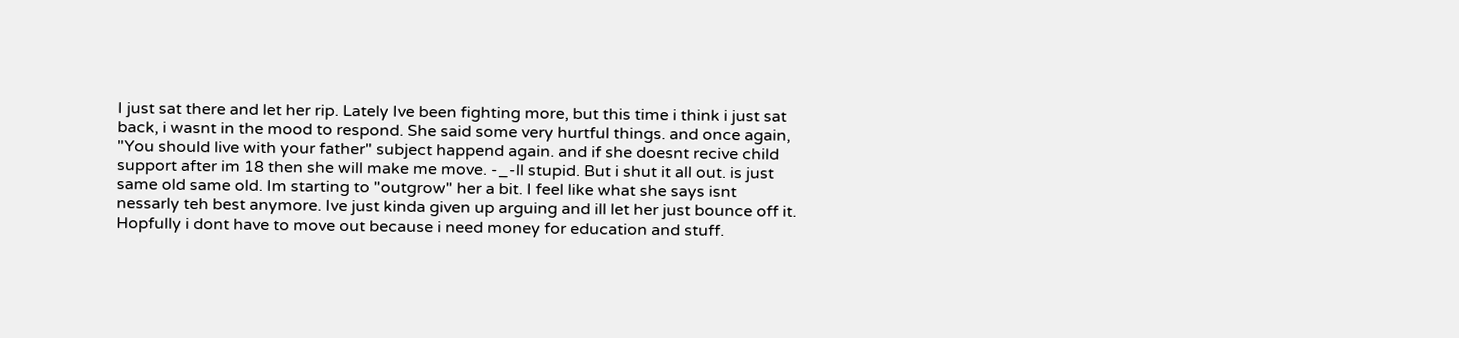I just sat there and let her rip. Lately Ive been fighting more, but this time i think i just sat back, i wasnt in the mood to respond. She said some very hurtful things. and once again, "You should live with your father" subject happend again. and if she doesnt recive child support after im 18 then she will make me move. -_-ll stupid. But i shut it all out. is just same old same old. Im starting to "outgrow" her a bit. I feel like what she says isnt nessarly teh best anymore. Ive just kinda given up arguing and ill let her just bounce off it. Hopfully i dont have to move out because i need money for education and stuff.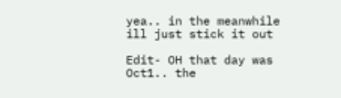yea.. in the meanwhile ill just stick it out

Edit- OH that day was Oct1.. the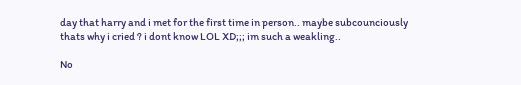day that harry and i met for the first time in person.. maybe subcounciously thats why i cried ? i dont know LOL XD;;; im such a weakling..

No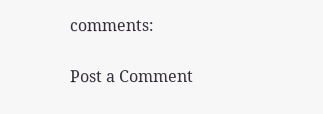comments:

Post a Comment